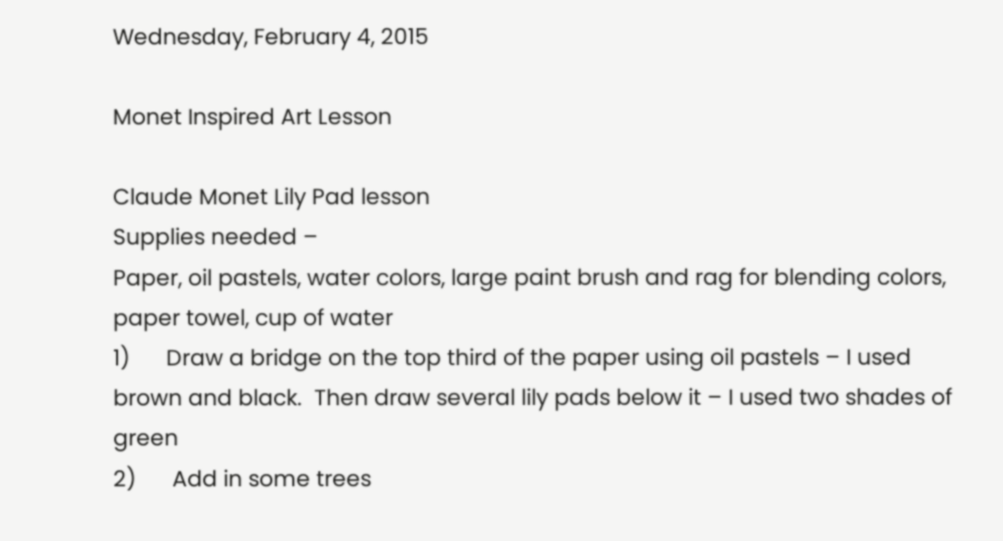Wednesday, February 4, 2015

Monet Inspired Art Lesson

Claude Monet Lily Pad lesson
Supplies needed –
Paper, oil pastels, water colors, large paint brush and rag for blending colors, paper towel, cup of water
1)      Draw a bridge on the top third of the paper using oil pastels – I used brown and black.  Then draw several lily pads below it – I used two shades of green
2)      Add in some trees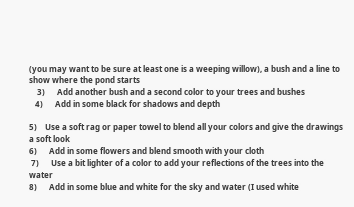(you may want to be sure at least one is a weeping willow), a bush and a line to show where the pond starts
    3)      Add another bush and a second color to your trees and bushes
   4)      Add in some black for shadows and depth

5)    Use a soft rag or paper towel to blend all your colors and give the drawings a soft look
6)      Add in some flowers and blend smooth with your cloth
 7)      Use a bit lighter of a color to add your reflections of the trees into the water
8)      Add in some blue and white for the sky and water (I used white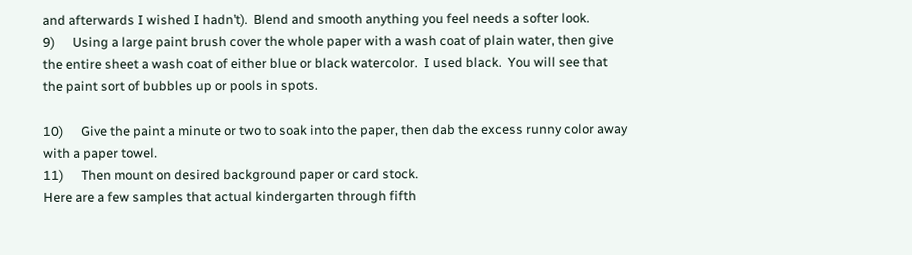and afterwards I wished I hadn’t).  Blend and smooth anything you feel needs a softer look.
9)      Using a large paint brush cover the whole paper with a wash coat of plain water, then give the entire sheet a wash coat of either blue or black watercolor.  I used black.  You will see that the paint sort of bubbles up or pools in spots.

10)      Give the paint a minute or two to soak into the paper, then dab the excess runny color away with a paper towel.
11)      Then mount on desired background paper or card stock.
Here are a few samples that actual kindergarten through fifth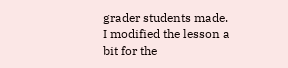grader students made.  I modified the lesson a bit for the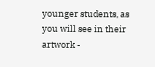younger students, as you will see in their artwork -